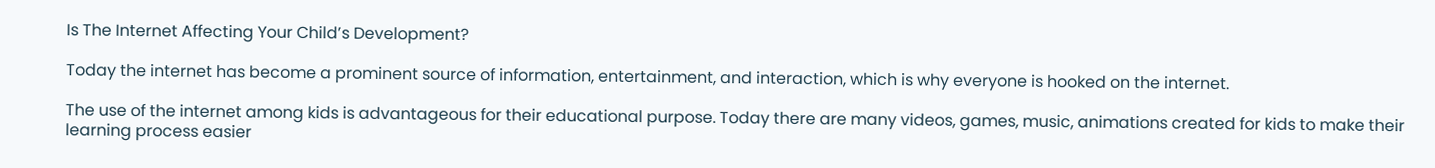Is The Internet Affecting Your Child’s Development?

Today the internet has become a prominent source of information, entertainment, and interaction, which is why everyone is hooked on the internet.

The use of the internet among kids is advantageous for their educational purpose. Today there are many videos, games, music, animations created for kids to make their learning process easier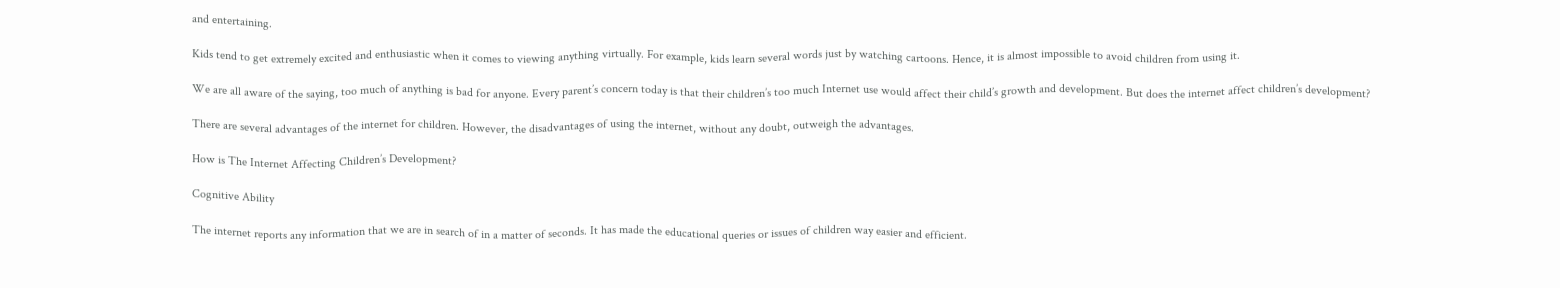and entertaining.

Kids tend to get extremely excited and enthusiastic when it comes to viewing anything virtually. For example, kids learn several words just by watching cartoons. Hence, it is almost impossible to avoid children from using it.

We are all aware of the saying, too much of anything is bad for anyone. Every parent’s concern today is that their children’s too much Internet use would affect their child’s growth and development. But does the internet affect children’s development?

There are several advantages of the internet for children. However, the disadvantages of using the internet, without any doubt, outweigh the advantages.

How is The Internet Affecting Children’s Development?

Cognitive Ability

The internet reports any information that we are in search of in a matter of seconds. It has made the educational queries or issues of children way easier and efficient.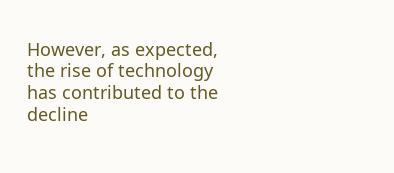However, as expected, the rise of technology has contributed to the decline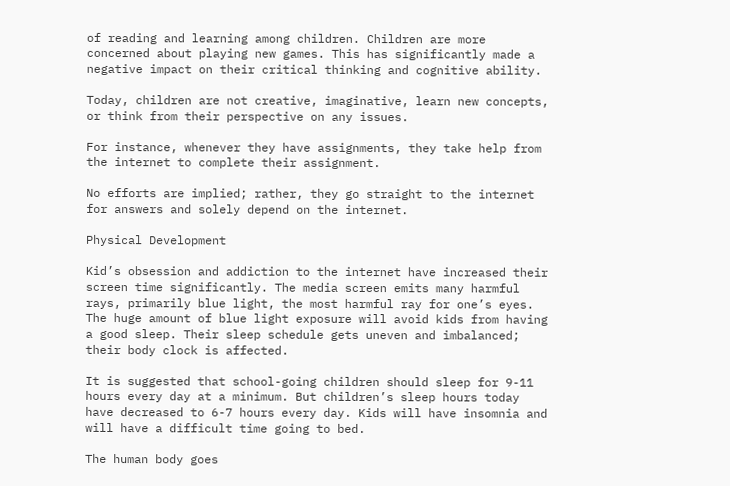of reading and learning among children. Children are more concerned about playing new games. This has significantly made a negative impact on their critical thinking and cognitive ability.

Today, children are not creative, imaginative, learn new concepts, or think from their perspective on any issues.

For instance, whenever they have assignments, they take help from the internet to complete their assignment.

No efforts are implied; rather, they go straight to the internet for answers and solely depend on the internet.

Physical Development

Kid’s obsession and addiction to the internet have increased their screen time significantly. The media screen emits many harmful rays, primarily blue light, the most harmful ray for one’s eyes. The huge amount of blue light exposure will avoid kids from having a good sleep. Their sleep schedule gets uneven and imbalanced; their body clock is affected.

It is suggested that school-going children should sleep for 9-11 hours every day at a minimum. But children’s sleep hours today have decreased to 6-7 hours every day. Kids will have insomnia and will have a difficult time going to bed.

The human body goes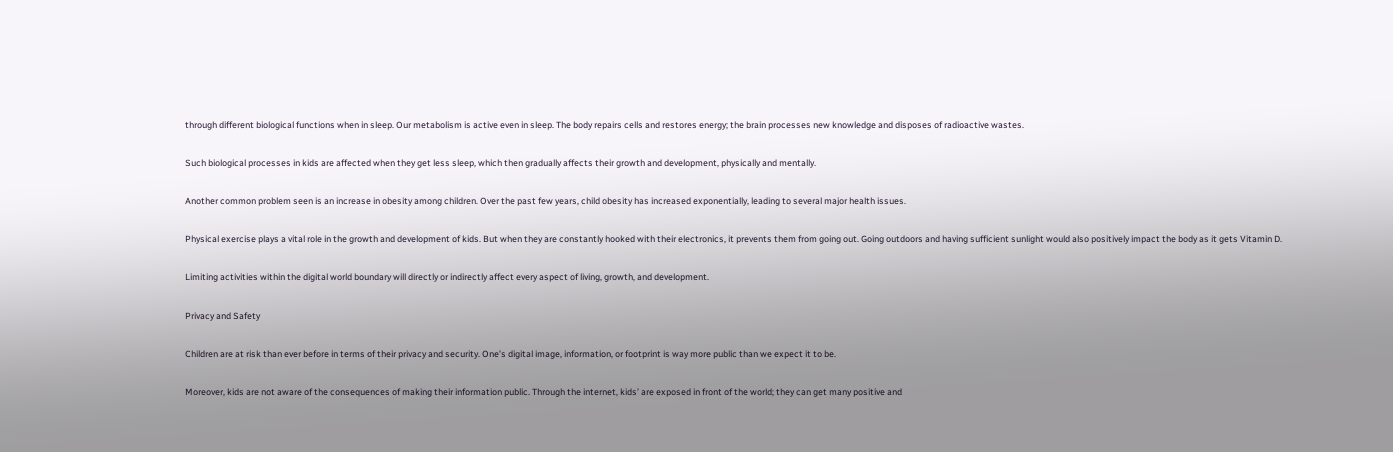through different biological functions when in sleep. Our metabolism is active even in sleep. The body repairs cells and restores energy; the brain processes new knowledge and disposes of radioactive wastes.

Such biological processes in kids are affected when they get less sleep, which then gradually affects their growth and development, physically and mentally.

Another common problem seen is an increase in obesity among children. Over the past few years, child obesity has increased exponentially, leading to several major health issues.

Physical exercise plays a vital role in the growth and development of kids. But when they are constantly hooked with their electronics, it prevents them from going out. Going outdoors and having sufficient sunlight would also positively impact the body as it gets Vitamin D.

Limiting activities within the digital world boundary will directly or indirectly affect every aspect of living, growth, and development.

Privacy and Safety

Children are at risk than ever before in terms of their privacy and security. One’s digital image, information, or footprint is way more public than we expect it to be.

Moreover, kids are not aware of the consequences of making their information public. Through the internet, kids’ are exposed in front of the world; they can get many positive and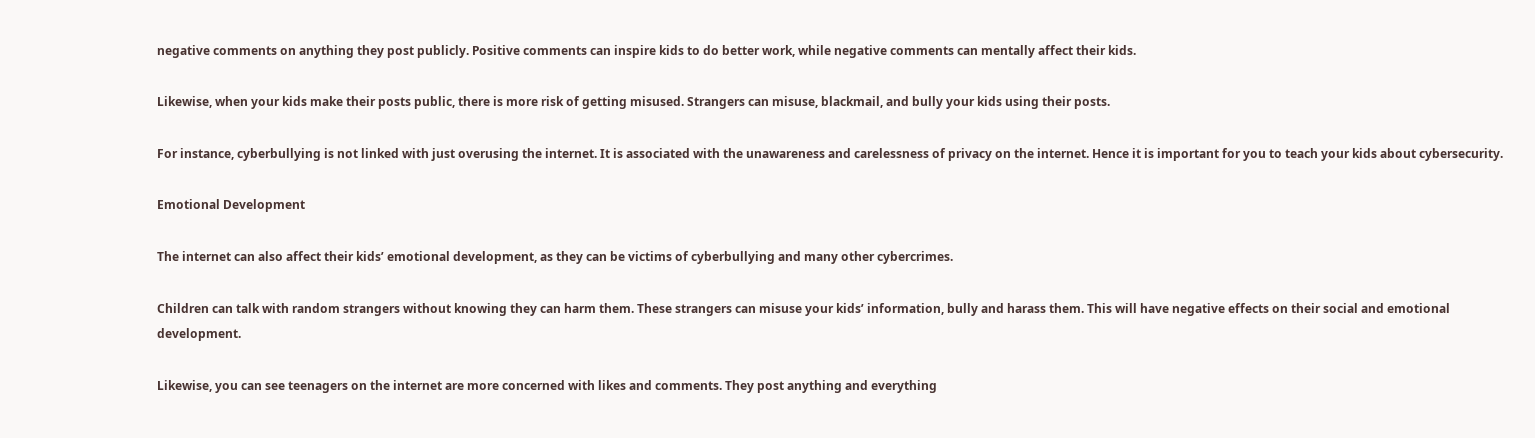negative comments on anything they post publicly. Positive comments can inspire kids to do better work, while negative comments can mentally affect their kids.

Likewise, when your kids make their posts public, there is more risk of getting misused. Strangers can misuse, blackmail, and bully your kids using their posts.

For instance, cyberbullying is not linked with just overusing the internet. It is associated with the unawareness and carelessness of privacy on the internet. Hence it is important for you to teach your kids about cybersecurity.

Emotional Development

The internet can also affect their kids’ emotional development, as they can be victims of cyberbullying and many other cybercrimes.

Children can talk with random strangers without knowing they can harm them. These strangers can misuse your kids’ information, bully and harass them. This will have negative effects on their social and emotional development.

Likewise, you can see teenagers on the internet are more concerned with likes and comments. They post anything and everything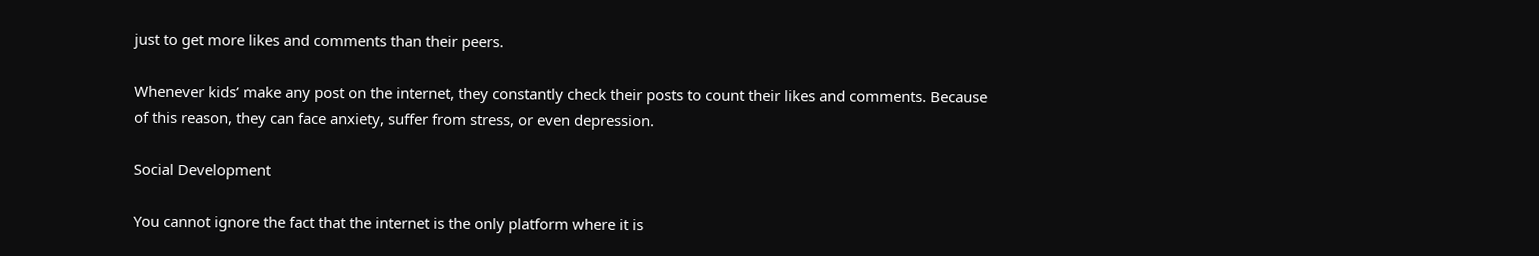just to get more likes and comments than their peers.

Whenever kids’ make any post on the internet, they constantly check their posts to count their likes and comments. Because of this reason, they can face anxiety, suffer from stress, or even depression.

Social Development

You cannot ignore the fact that the internet is the only platform where it is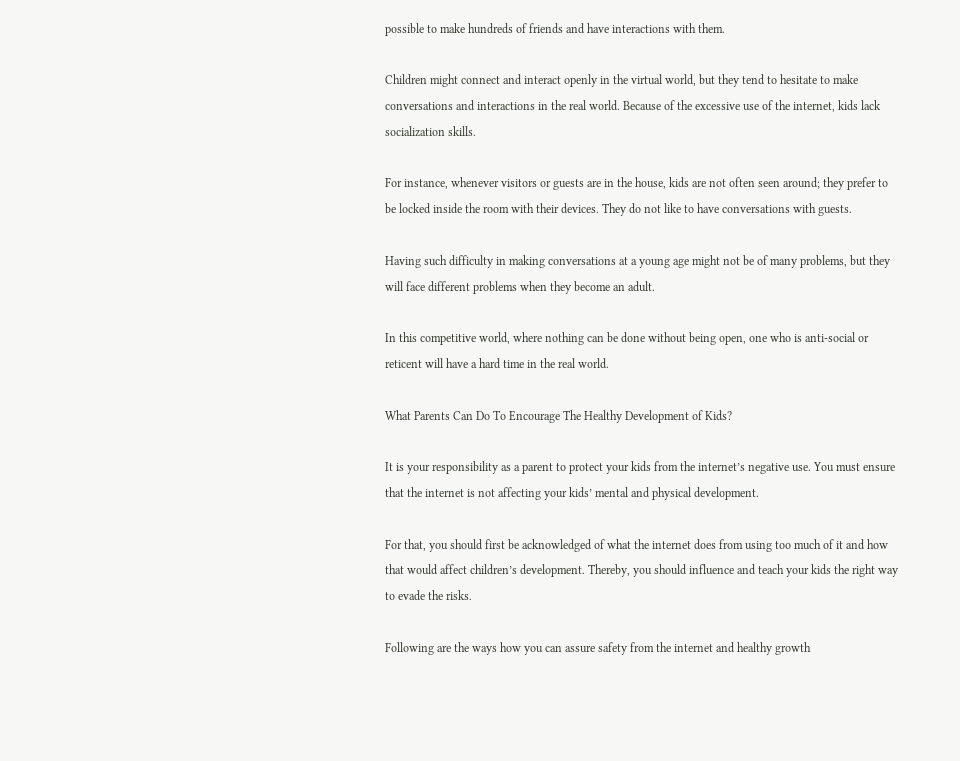possible to make hundreds of friends and have interactions with them.

Children might connect and interact openly in the virtual world, but they tend to hesitate to make conversations and interactions in the real world. Because of the excessive use of the internet, kids lack socialization skills.

For instance, whenever visitors or guests are in the house, kids are not often seen around; they prefer to be locked inside the room with their devices. They do not like to have conversations with guests.

Having such difficulty in making conversations at a young age might not be of many problems, but they will face different problems when they become an adult.

In this competitive world, where nothing can be done without being open, one who is anti-social or reticent will have a hard time in the real world.

What Parents Can Do To Encourage The Healthy Development of Kids?

It is your responsibility as a parent to protect your kids from the internet’s negative use. You must ensure that the internet is not affecting your kids’ mental and physical development.

For that, you should first be acknowledged of what the internet does from using too much of it and how that would affect children’s development. Thereby, you should influence and teach your kids the right way to evade the risks.

Following are the ways how you can assure safety from the internet and healthy growth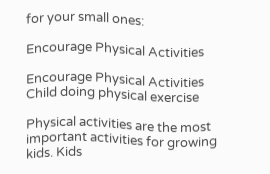for your small ones:

Encourage Physical Activities

Encourage Physical Activities
Child doing physical exercise

Physical activities are the most important activities for growing kids. Kids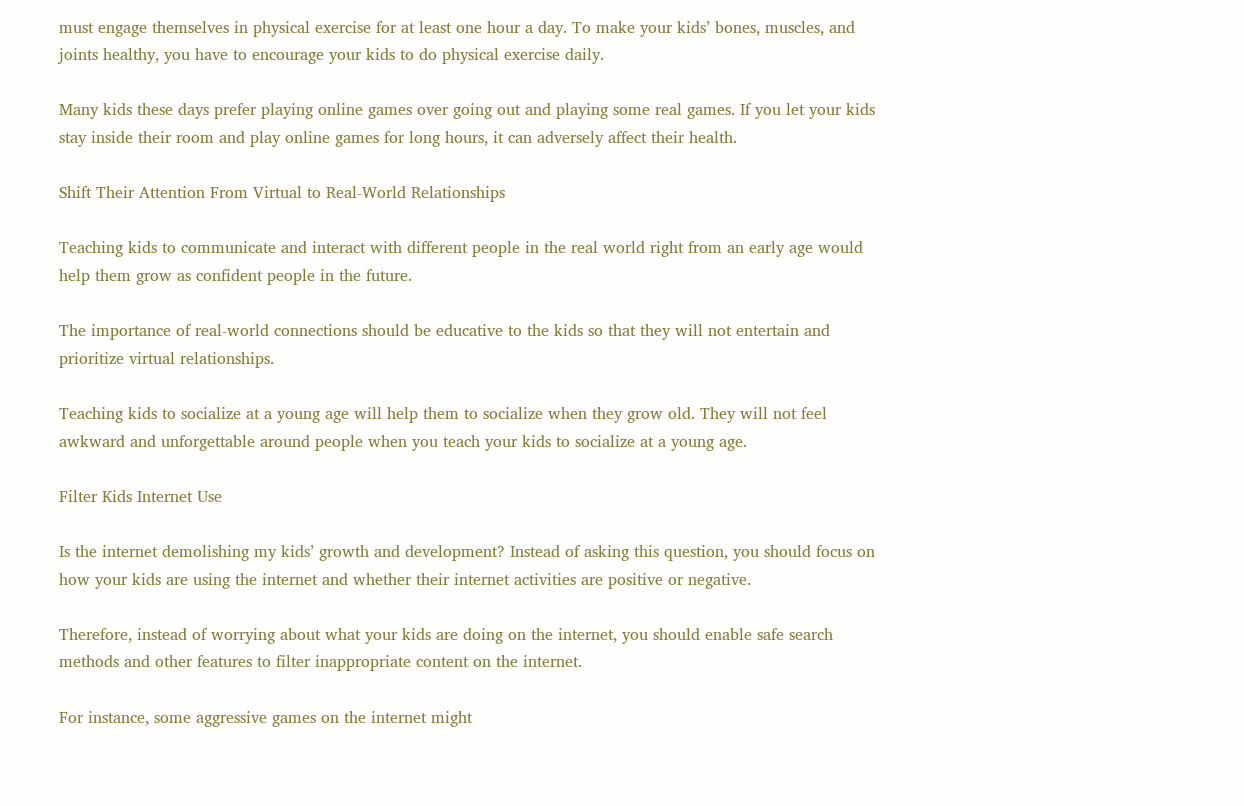must engage themselves in physical exercise for at least one hour a day. To make your kids’ bones, muscles, and joints healthy, you have to encourage your kids to do physical exercise daily.

Many kids these days prefer playing online games over going out and playing some real games. If you let your kids stay inside their room and play online games for long hours, it can adversely affect their health.

Shift Their Attention From Virtual to Real-World Relationships

Teaching kids to communicate and interact with different people in the real world right from an early age would help them grow as confident people in the future.

The importance of real-world connections should be educative to the kids so that they will not entertain and prioritize virtual relationships.

Teaching kids to socialize at a young age will help them to socialize when they grow old. They will not feel awkward and unforgettable around people when you teach your kids to socialize at a young age.

Filter Kids Internet Use

Is the internet demolishing my kids’ growth and development? Instead of asking this question, you should focus on how your kids are using the internet and whether their internet activities are positive or negative.

Therefore, instead of worrying about what your kids are doing on the internet, you should enable safe search methods and other features to filter inappropriate content on the internet.

For instance, some aggressive games on the internet might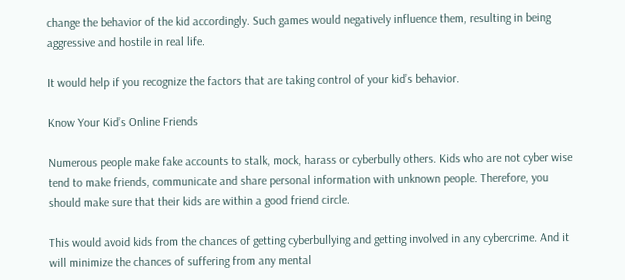change the behavior of the kid accordingly. Such games would negatively influence them, resulting in being aggressive and hostile in real life.

It would help if you recognize the factors that are taking control of your kid’s behavior.

Know Your Kid’s Online Friends

Numerous people make fake accounts to stalk, mock, harass or cyberbully others. Kids who are not cyber wise tend to make friends, communicate and share personal information with unknown people. Therefore, you should make sure that their kids are within a good friend circle.

This would avoid kids from the chances of getting cyberbullying and getting involved in any cybercrime. And it will minimize the chances of suffering from any mental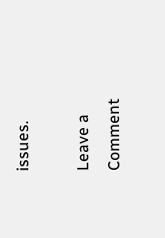issues.

Leave a Comment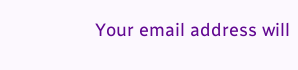Your email address will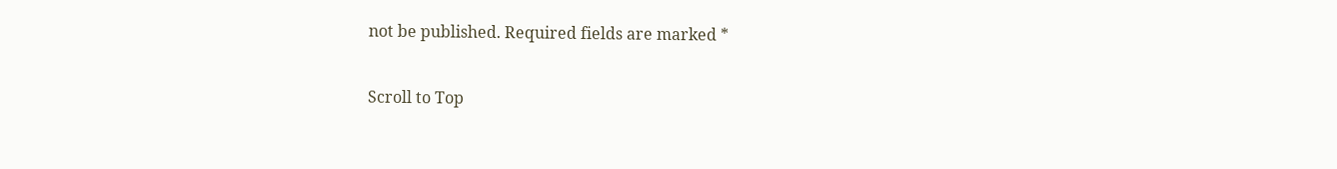not be published. Required fields are marked *

Scroll to Top